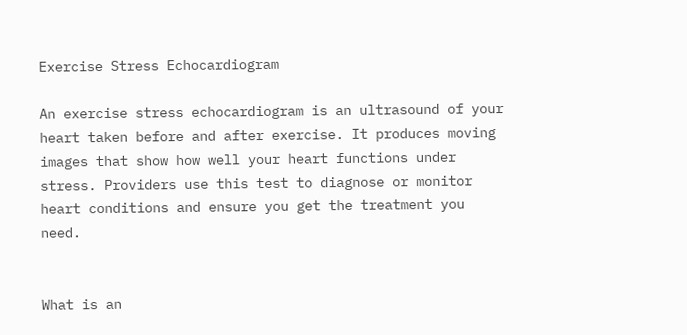Exercise Stress Echocardiogram

An exercise stress echocardiogram is an ultrasound of your heart taken before and after exercise. It produces moving images that show how well your heart functions under stress. Providers use this test to diagnose or monitor heart conditions and ensure you get the treatment you need.


What is an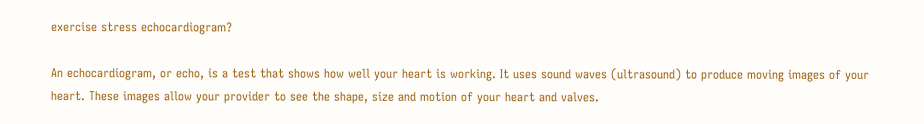exercise stress echocardiogram?

An echocardiogram, or echo, is a test that shows how well your heart is working. It uses sound waves (ultrasound) to produce moving images of your heart. These images allow your provider to see the shape, size and motion of your heart and valves.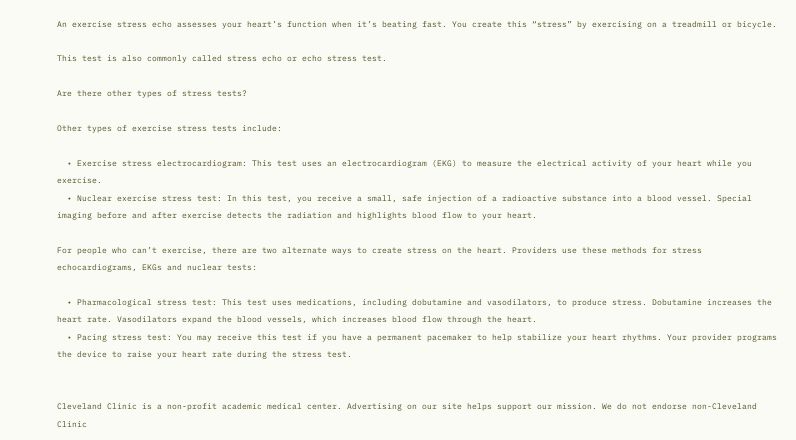An exercise stress echo assesses your heart’s function when it’s beating fast. You create this “stress” by exercising on a treadmill or bicycle.

This test is also commonly called stress echo or echo stress test.

Are there other types of stress tests?

Other types of exercise stress tests include:

  • Exercise stress electrocardiogram: This test uses an electrocardiogram (EKG) to measure the electrical activity of your heart while you exercise.
  • Nuclear exercise stress test: In this test, you receive a small, safe injection of a radioactive substance into a blood vessel. Special imaging before and after exercise detects the radiation and highlights blood flow to your heart.

For people who can’t exercise, there are two alternate ways to create stress on the heart. Providers use these methods for stress echocardiograms, EKGs and nuclear tests:

  • Pharmacological stress test: This test uses medications, including dobutamine and vasodilators, to produce stress. Dobutamine increases the heart rate. Vasodilators expand the blood vessels, which increases blood flow through the heart.
  • Pacing stress test: You may receive this test if you have a permanent pacemaker to help stabilize your heart rhythms. Your provider programs the device to raise your heart rate during the stress test.


Cleveland Clinic is a non-profit academic medical center. Advertising on our site helps support our mission. We do not endorse non-Cleveland Clinic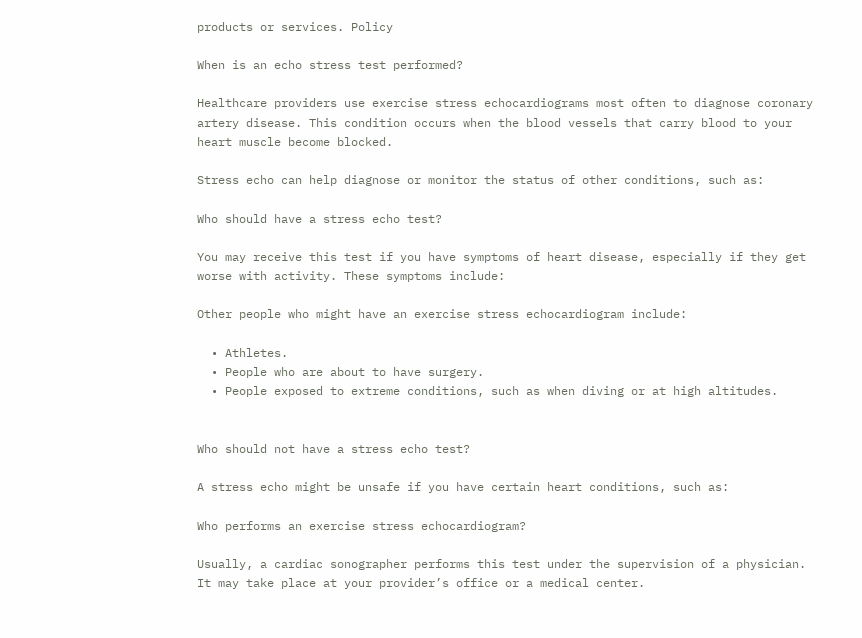products or services. Policy

When is an echo stress test performed?

Healthcare providers use exercise stress echocardiograms most often to diagnose coronary artery disease. This condition occurs when the blood vessels that carry blood to your heart muscle become blocked.

Stress echo can help diagnose or monitor the status of other conditions, such as:

Who should have a stress echo test?

You may receive this test if you have symptoms of heart disease, especially if they get worse with activity. These symptoms include:

Other people who might have an exercise stress echocardiogram include:

  • Athletes.
  • People who are about to have surgery.
  • People exposed to extreme conditions, such as when diving or at high altitudes.


Who should not have a stress echo test?

A stress echo might be unsafe if you have certain heart conditions, such as:

Who performs an exercise stress echocardiogram?

Usually, a cardiac sonographer performs this test under the supervision of a physician. It may take place at your provider’s office or a medical center.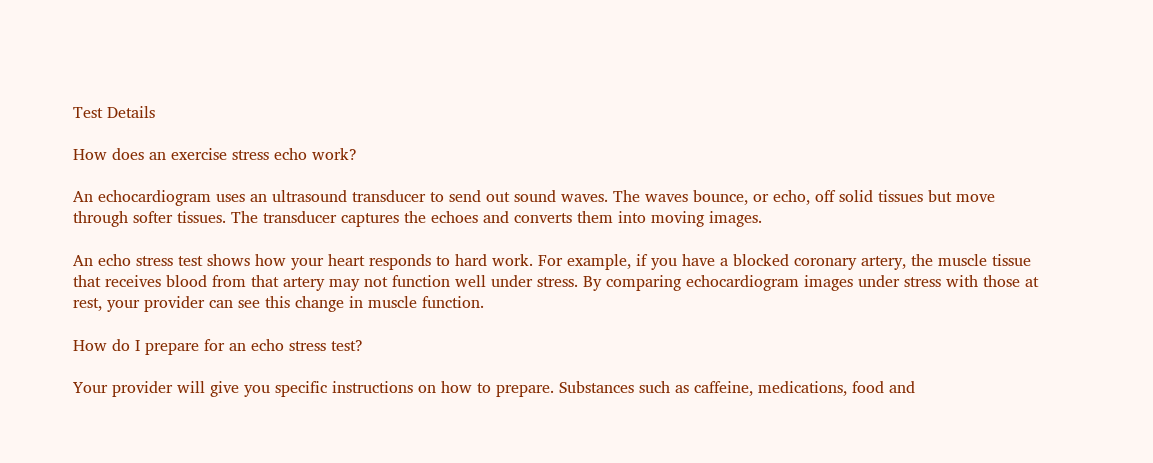Test Details

How does an exercise stress echo work?

An echocardiogram uses an ultrasound transducer to send out sound waves. The waves bounce, or echo, off solid tissues but move through softer tissues. The transducer captures the echoes and converts them into moving images.

An echo stress test shows how your heart responds to hard work. For example, if you have a blocked coronary artery, the muscle tissue that receives blood from that artery may not function well under stress. By comparing echocardiogram images under stress with those at rest, your provider can see this change in muscle function.

How do I prepare for an echo stress test?

Your provider will give you specific instructions on how to prepare. Substances such as caffeine, medications, food and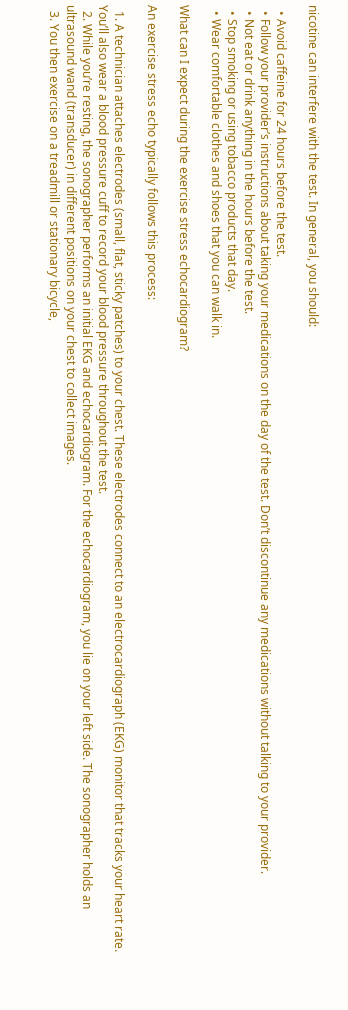nicotine can interfere with the test. In general, you should:

  • Avoid caffeine for 24 hours before the test.
  • Follow your provider’s instructions about taking your medications on the day of the test. Don’t discontinue any medications without talking to your provider.
  • Not eat or drink anything in the hours before the test.
  • Stop smoking or using tobacco products that day.
  • Wear comfortable clothes and shoes that you can walk in.

What can I expect during the exercise stress echocardiogram?

An exercise stress echo typically follows this process:

  1. A technician attaches electrodes (small, flat, sticky patches) to your chest. These electrodes connect to an electrocardiograph (EKG) monitor that tracks your heart rate. You’ll also wear a blood pressure cuff to record your blood pressure throughout the test.
  2. While you’re resting, the sonographer performs an initial EKG and echocardiogram. For the echocardiogram, you lie on your left side. The sonographer holds an ultrasound wand (transducer) in different positions on your chest to collect images.
  3. You then exercise on a treadmill or stationary bicycle,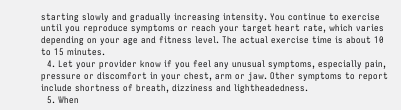starting slowly and gradually increasing intensity. You continue to exercise until you reproduce symptoms or reach your target heart rate, which varies depending on your age and fitness level. The actual exercise time is about 10 to 15 minutes.
  4. Let your provider know if you feel any unusual symptoms, especially pain, pressure or discomfort in your chest, arm or jaw. Other symptoms to report include shortness of breath, dizziness and lightheadedness.
  5. When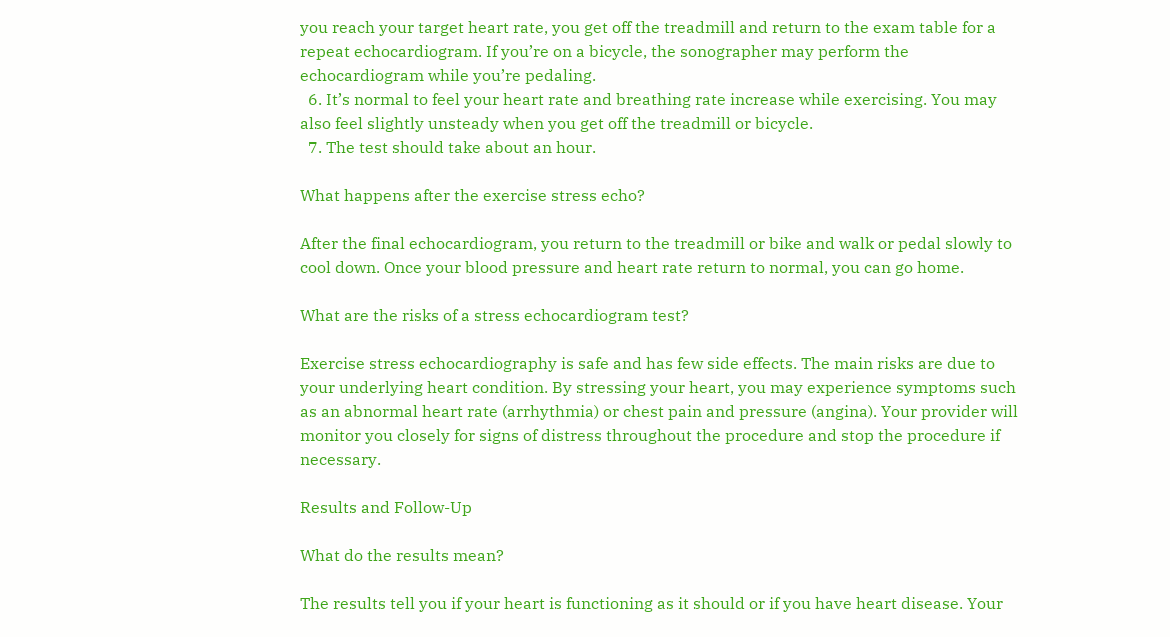you reach your target heart rate, you get off the treadmill and return to the exam table for a repeat echocardiogram. If you’re on a bicycle, the sonographer may perform the echocardiogram while you’re pedaling.
  6. It’s normal to feel your heart rate and breathing rate increase while exercising. You may also feel slightly unsteady when you get off the treadmill or bicycle.
  7. The test should take about an hour.

What happens after the exercise stress echo?

After the final echocardiogram, you return to the treadmill or bike and walk or pedal slowly to cool down. Once your blood pressure and heart rate return to normal, you can go home.

What are the risks of a stress echocardiogram test?

Exercise stress echocardiography is safe and has few side effects. The main risks are due to your underlying heart condition. By stressing your heart, you may experience symptoms such as an abnormal heart rate (arrhythmia) or chest pain and pressure (angina). Your provider will monitor you closely for signs of distress throughout the procedure and stop the procedure if necessary.

Results and Follow-Up

What do the results mean?

The results tell you if your heart is functioning as it should or if you have heart disease. Your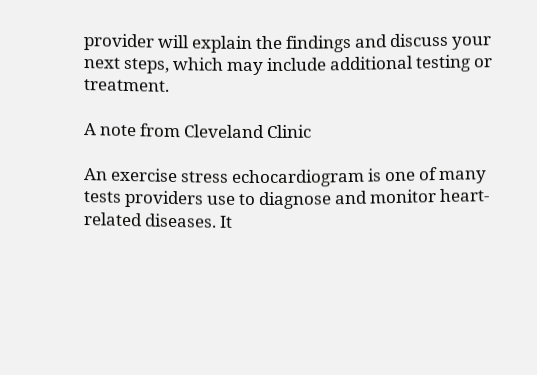provider will explain the findings and discuss your next steps, which may include additional testing or treatment.

A note from Cleveland Clinic

An exercise stress echocardiogram is one of many tests providers use to diagnose and monitor heart-related diseases. It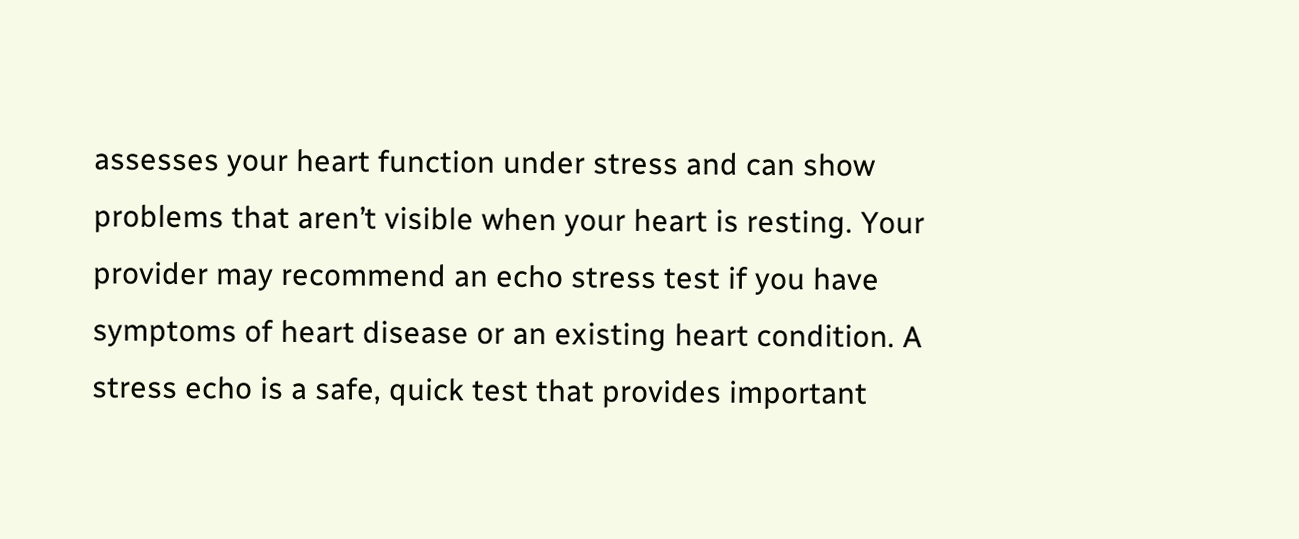assesses your heart function under stress and can show problems that aren’t visible when your heart is resting. Your provider may recommend an echo stress test if you have symptoms of heart disease or an existing heart condition. A stress echo is a safe, quick test that provides important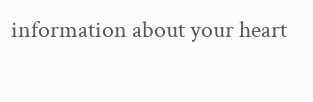information about your heart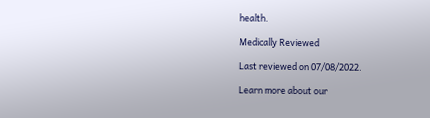health.

Medically Reviewed

Last reviewed on 07/08/2022.

Learn more about our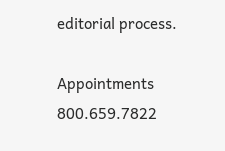editorial process.

Appointments 800.659.7822